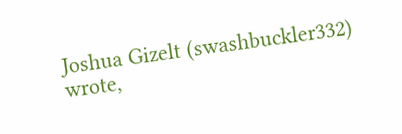Joshua Gizelt (swashbuckler332) wrote,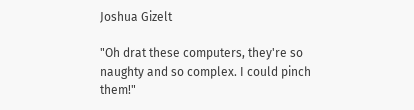Joshua Gizelt

"Oh drat these computers, they're so naughty and so complex. I could pinch them!"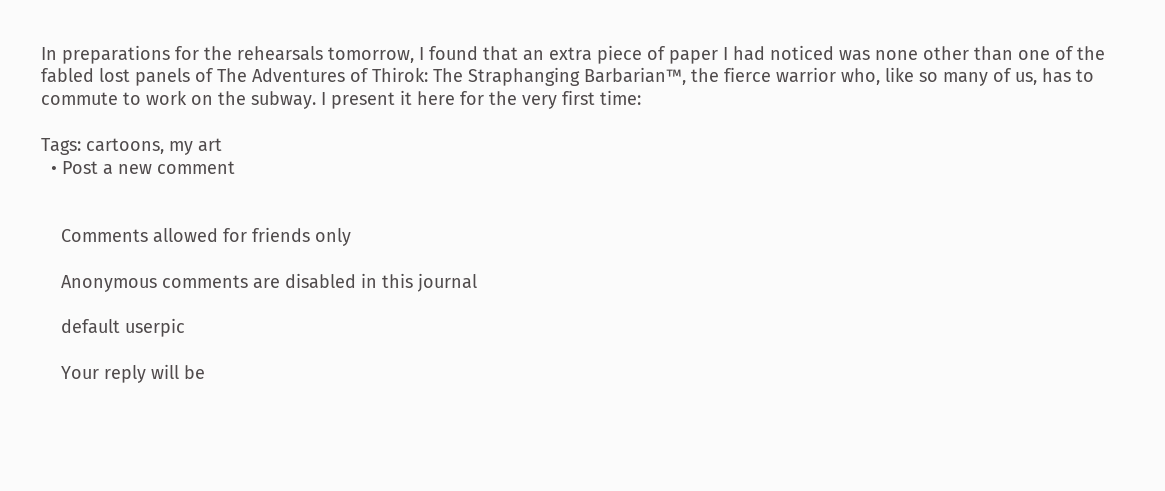In preparations for the rehearsals tomorrow, I found that an extra piece of paper I had noticed was none other than one of the fabled lost panels of The Adventures of Thirok: The Straphanging Barbarian™, the fierce warrior who, like so many of us, has to commute to work on the subway. I present it here for the very first time:

Tags: cartoons, my art
  • Post a new comment


    Comments allowed for friends only

    Anonymous comments are disabled in this journal

    default userpic

    Your reply will be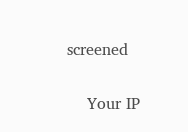screened

    Your IP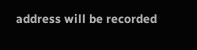address will be recorded